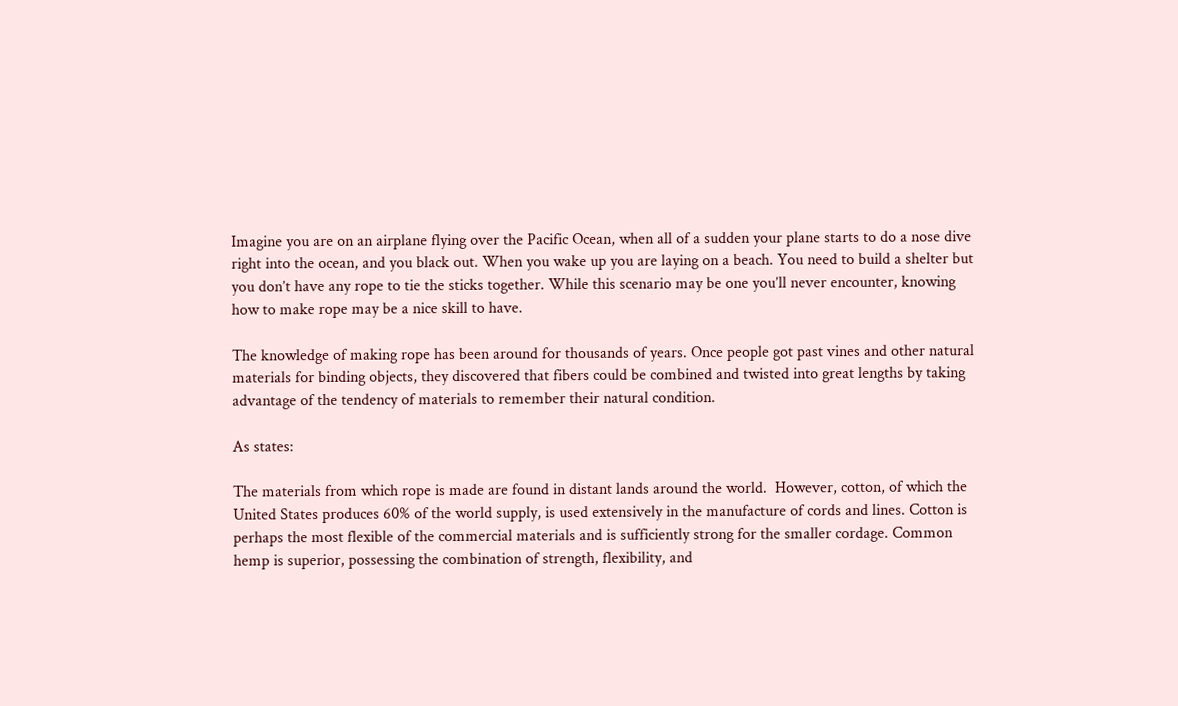Imagine you are on an airplane flying over the Pacific Ocean, when all of a sudden your plane starts to do a nose dive right into the ocean, and you black out. When you wake up you are laying on a beach. You need to build a shelter but you don’t have any rope to tie the sticks together. While this scenario may be one you’ll never encounter, knowing how to make rope may be a nice skill to have.

The knowledge of making rope has been around for thousands of years. Once people got past vines and other natural materials for binding objects, they discovered that fibers could be combined and twisted into great lengths by taking advantage of the tendency of materials to remember their natural condition.

As states:

The materials from which rope is made are found in distant lands around the world.  However, cotton, of which the United States produces 60% of the world supply, is used extensively in the manufacture of cords and lines. Cotton is perhaps the most flexible of the commercial materials and is sufficiently strong for the smaller cordage. Common hemp is superior, possessing the combination of strength, flexibility, and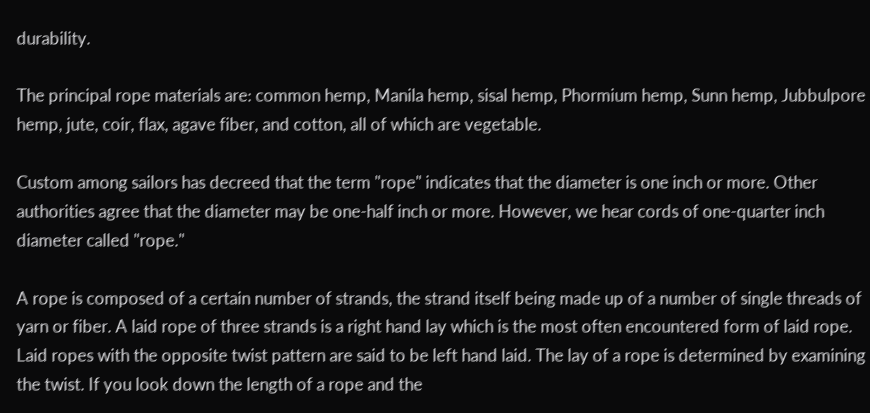durability.

The principal rope materials are: common hemp, Manila hemp, sisal hemp, Phormium hemp, Sunn hemp, Jubbulpore hemp, jute, coir, flax, agave fiber, and cotton, all of which are vegetable.

Custom among sailors has decreed that the term "rope" indicates that the diameter is one inch or more. Other authorities agree that the diameter may be one-half inch or more. However, we hear cords of one-quarter inch diameter called "rope."

A rope is composed of a certain number of strands, the strand itself being made up of a number of single threads of yarn or fiber. A laid rope of three strands is a right hand lay which is the most often encountered form of laid rope. Laid ropes with the opposite twist pattern are said to be left hand laid. The lay of a rope is determined by examining the twist. If you look down the length of a rope and the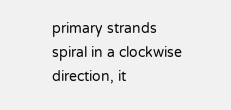primary strands spiral in a clockwise direction, it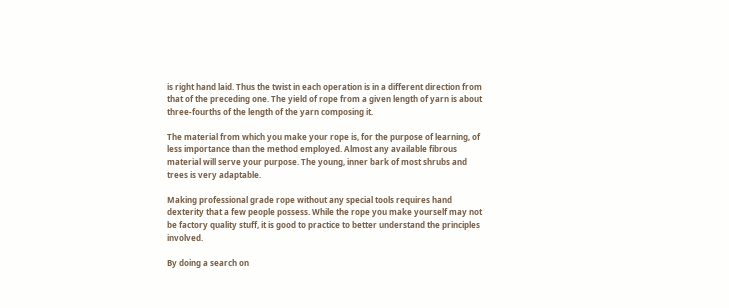is right hand laid. Thus the twist in each operation is in a different direction from that of the preceding one. The yield of rope from a given length of yarn is about three-fourths of the length of the yarn composing it.

The material from which you make your rope is, for the purpose of learning, of less importance than the method employed. Almost any available fibrous material will serve your purpose. The young, inner bark of most shrubs and trees is very adaptable.

Making professional grade rope without any special tools requires hand dexterity that a few people possess. While the rope you make yourself may not be factory quality stuff, it is good to practice to better understand the principles involved.

By doing a search on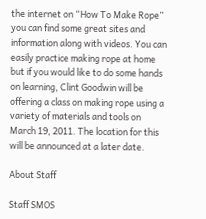the internet on “How To Make Rope” you can find some great sites and information along with videos. You can easily practice making rope at home but if you would like to do some hands on learning, Clint Goodwin will be offering a class on making rope using a variety of materials and tools on March 19, 2011. The location for this will be announced at a later date.

About Staff

Staff SMOS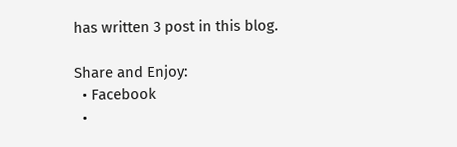has written 3 post in this blog.

Share and Enjoy:
  • Facebook
  •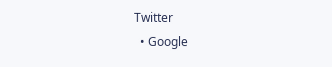Twitter
  • Google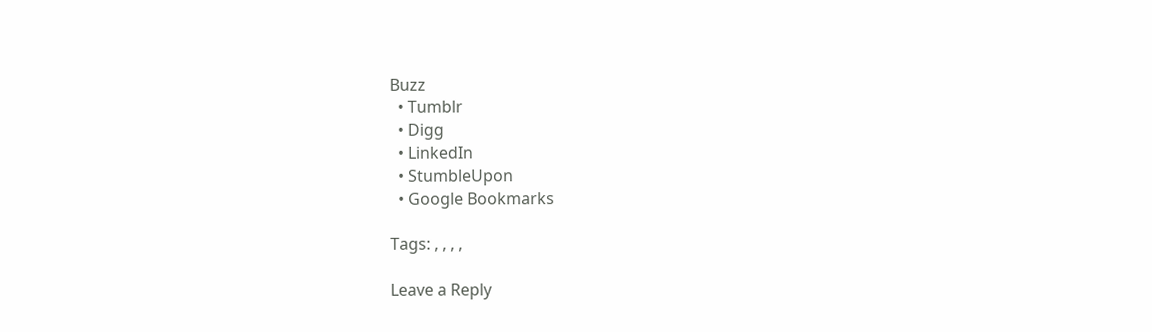Buzz
  • Tumblr
  • Digg
  • LinkedIn
  • StumbleUpon
  • Google Bookmarks

Tags: , , , ,

Leave a Reply